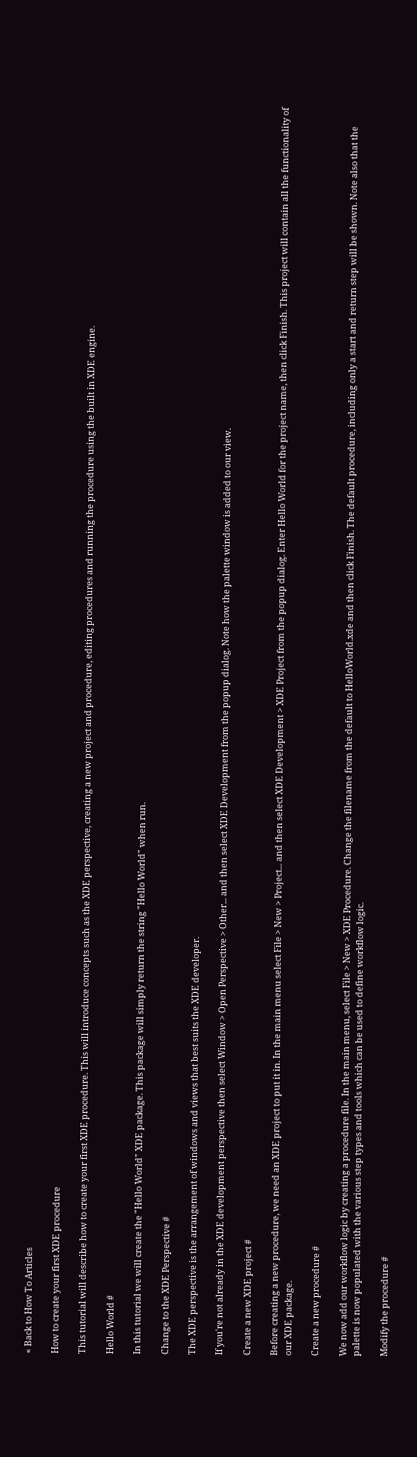« Back to How To Articles

How to create your first XDE procedure

This tutorial will describe how to create your first XDE procedure. This will introduce concepts such as the XDE perspective, creating a new project and procedure, editing procedures and running the procedure using the built in XDE engine.

Hello World #

In this tutorial we will create the "Hello World" XDE package. This package will simply return the string "Hello World" when run.

Change to the XDE Perspective #

The XDE perspective is the arrangement of windows and views that best suits the XDE developer.

If you're not already in the XDE development perspective then select Window > Open Perspective > Other... and then select XDE Development from the popup dialog. Note how the palette window is added to our view.

Create a new XDE project #

Before creating a new procedure, we need an XDE project to put it in. In the main menu select File > New > Project... and then select XDE Development > XDE Project from the popup dialog. Enter Hello World for the project name, then click Finish. This project will contain all the functionality of our XDE package.

Create a new procedure #

We now add our workflow logic by creating a procedure file. In the main menu, select File > New > XDE Procedure. Change the filename from the default to HelloWorld.xde and then click Finish. The default procedure, including only a start and return step will be shown. Note also that the palette is now populated with the various step types and tools which can be used to define workflow logic.

Modify the procedure #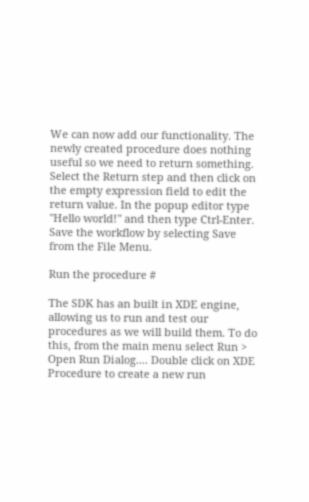We can now add our functionality. The newly created procedure does nothing useful so we need to return something. Select the Return step and then click on the empty expression field to edit the return value. In the popup editor type "Hello world!" and then type Ctrl-Enter. Save the workflow by selecting Save from the File Menu.

Run the procedure #

The SDK has an built in XDE engine, allowing us to run and test our procedures as we will build them. To do this, from the main menu select Run > Open Run Dialog.... Double click on XDE Procedure to create a new run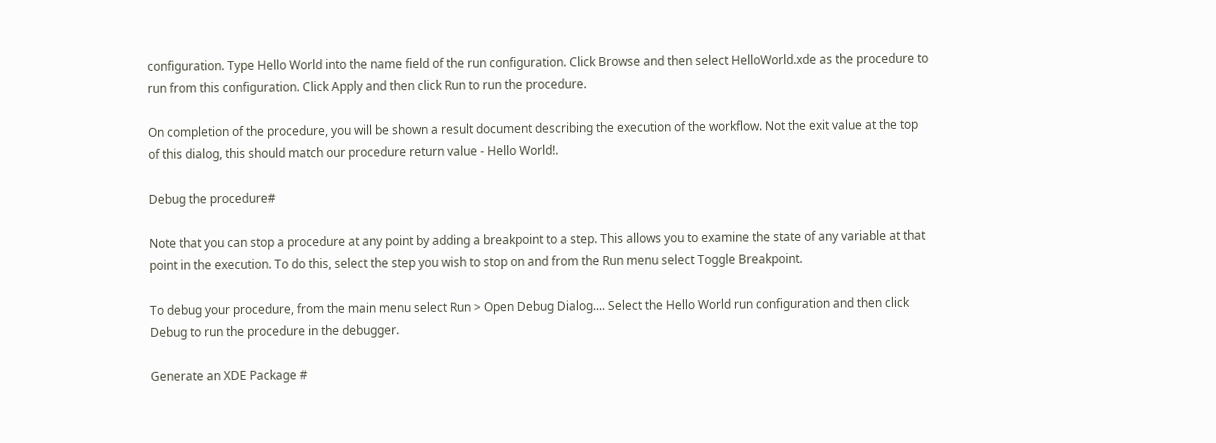configuration. Type Hello World into the name field of the run configuration. Click Browse and then select HelloWorld.xde as the procedure to run from this configuration. Click Apply and then click Run to run the procedure.

On completion of the procedure, you will be shown a result document describing the execution of the workflow. Not the exit value at the top of this dialog, this should match our procedure return value - Hello World!.

Debug the procedure#

Note that you can stop a procedure at any point by adding a breakpoint to a step. This allows you to examine the state of any variable at that point in the execution. To do this, select the step you wish to stop on and from the Run menu select Toggle Breakpoint.

To debug your procedure, from the main menu select Run > Open Debug Dialog.... Select the Hello World run configuration and then click Debug to run the procedure in the debugger.

Generate an XDE Package #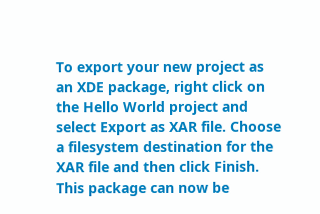To export your new project as an XDE package, right click on the Hello World project and select Export as XAR file. Choose a filesystem destination for the XAR file and then click Finish. This package can now be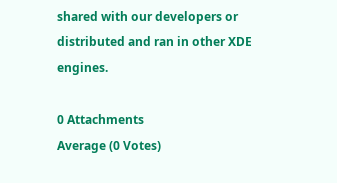shared with our developers or distributed and ran in other XDE engines.

0 Attachments
Average (0 Votes)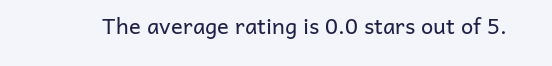The average rating is 0.0 stars out of 5.